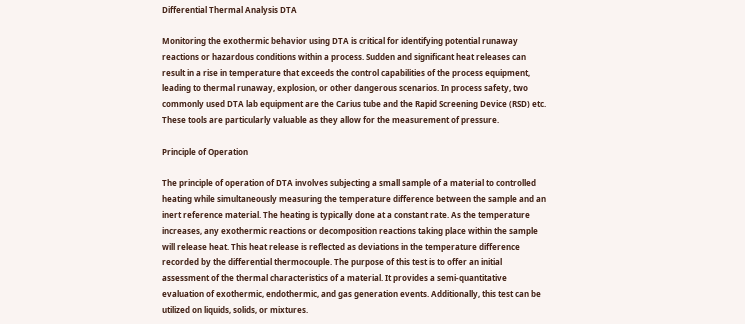Differential Thermal Analysis DTA

Monitoring the exothermic behavior using DTA is critical for identifying potential runaway reactions or hazardous conditions within a process. Sudden and significant heat releases can result in a rise in temperature that exceeds the control capabilities of the process equipment, leading to thermal runaway, explosion, or other dangerous scenarios. In process safety, two commonly used DTA lab equipment are the Carius tube and the Rapid Screening Device (RSD) etc. These tools are particularly valuable as they allow for the measurement of pressure.

Principle of Operation

The principle of operation of DTA involves subjecting a small sample of a material to controlled heating while simultaneously measuring the temperature difference between the sample and an inert reference material. The heating is typically done at a constant rate. As the temperature increases, any exothermic reactions or decomposition reactions taking place within the sample will release heat. This heat release is reflected as deviations in the temperature difference recorded by the differential thermocouple. The purpose of this test is to offer an initial assessment of the thermal characteristics of a material. It provides a semi-quantitative evaluation of exothermic, endothermic, and gas generation events. Additionally, this test can be utilized on liquids, solids, or mixtures.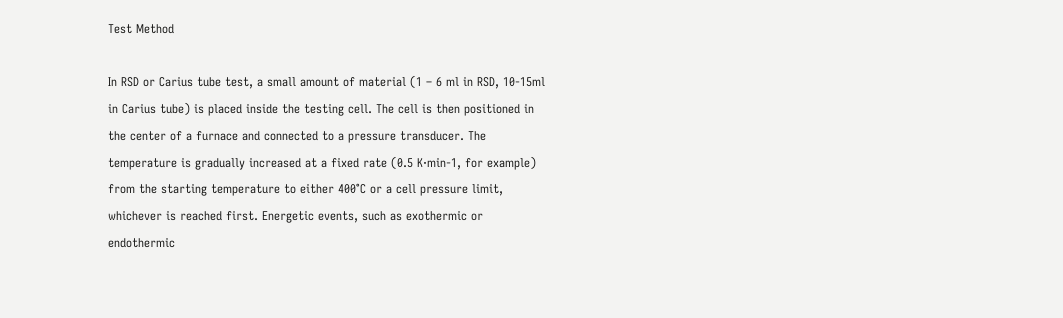Test Method

In RSD or Carius tube test, a small amount of material (1 – 6 ml in RSD, 10-15ml in Carius tube) is placed inside the testing cell. The cell is then positioned in the center of a furnace and connected to a pressure transducer. The temperature is gradually increased at a fixed rate (0.5 K·min-1, for example) from the starting temperature to either 400°C or a cell pressure limit, whichever is reached first. Energetic events, such as exothermic or endothermic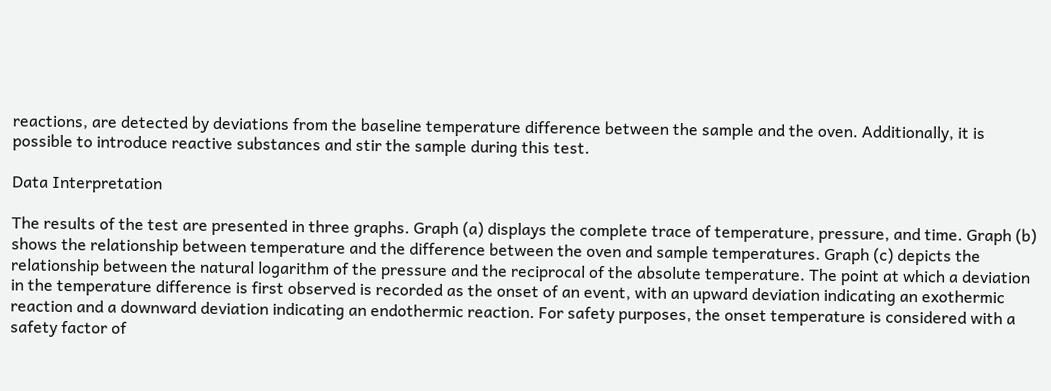reactions, are detected by deviations from the baseline temperature difference between the sample and the oven. Additionally, it is possible to introduce reactive substances and stir the sample during this test.

Data Interpretation

The results of the test are presented in three graphs. Graph (a) displays the complete trace of temperature, pressure, and time. Graph (b) shows the relationship between temperature and the difference between the oven and sample temperatures. Graph (c) depicts the relationship between the natural logarithm of the pressure and the reciprocal of the absolute temperature. The point at which a deviation in the temperature difference is first observed is recorded as the onset of an event, with an upward deviation indicating an exothermic reaction and a downward deviation indicating an endothermic reaction. For safety purposes, the onset temperature is considered with a safety factor of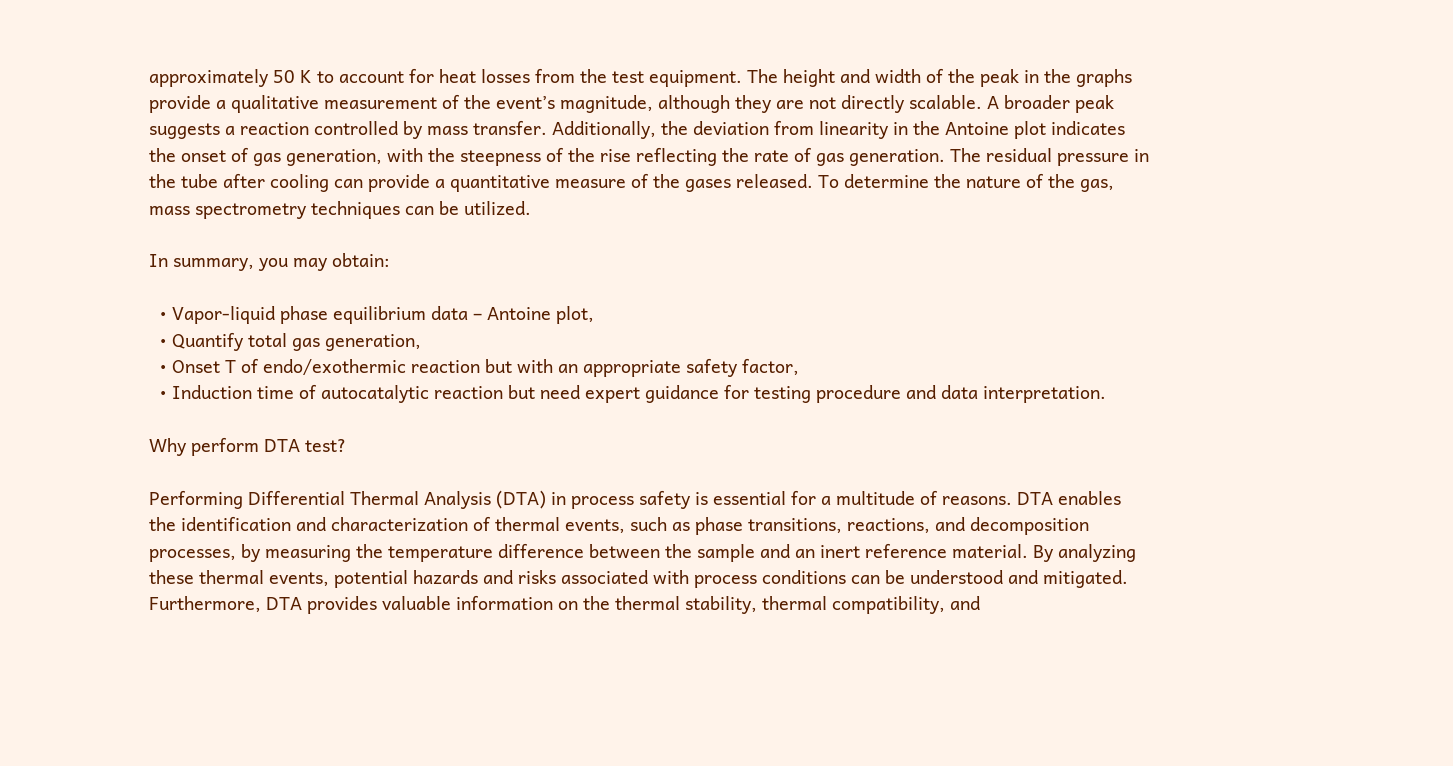approximately 50 K to account for heat losses from the test equipment. The height and width of the peak in the graphs provide a qualitative measurement of the event’s magnitude, although they are not directly scalable. A broader peak suggests a reaction controlled by mass transfer. Additionally, the deviation from linearity in the Antoine plot indicates the onset of gas generation, with the steepness of the rise reflecting the rate of gas generation. The residual pressure in the tube after cooling can provide a quantitative measure of the gases released. To determine the nature of the gas, mass spectrometry techniques can be utilized.

In summary, you may obtain:

  • Vapor-liquid phase equilibrium data – Antoine plot,
  • Quantify total gas generation,
  • Onset T of endo/exothermic reaction but with an appropriate safety factor,
  • Induction time of autocatalytic reaction but need expert guidance for testing procedure and data interpretation.

Why perform DTA test?

Performing Differential Thermal Analysis (DTA) in process safety is essential for a multitude of reasons. DTA enables the identification and characterization of thermal events, such as phase transitions, reactions, and decomposition processes, by measuring the temperature difference between the sample and an inert reference material. By analyzing these thermal events, potential hazards and risks associated with process conditions can be understood and mitigated. Furthermore, DTA provides valuable information on the thermal stability, thermal compatibility, and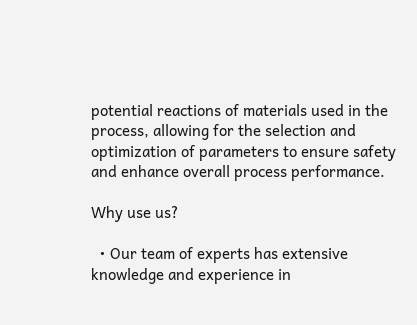potential reactions of materials used in the process, allowing for the selection and optimization of parameters to ensure safety and enhance overall process performance.

Why use us?

  • Our team of experts has extensive knowledge and experience in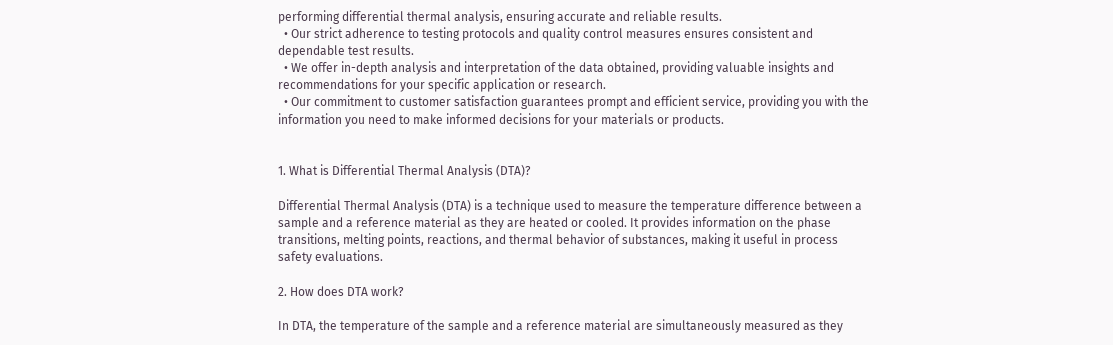performing differential thermal analysis, ensuring accurate and reliable results.
  • Our strict adherence to testing protocols and quality control measures ensures consistent and dependable test results.
  • We offer in-depth analysis and interpretation of the data obtained, providing valuable insights and recommendations for your specific application or research.
  • Our commitment to customer satisfaction guarantees prompt and efficient service, providing you with the information you need to make informed decisions for your materials or products.


1. What is Differential Thermal Analysis (DTA)?

Differential Thermal Analysis (DTA) is a technique used to measure the temperature difference between a sample and a reference material as they are heated or cooled. It provides information on the phase transitions, melting points, reactions, and thermal behavior of substances, making it useful in process safety evaluations.

2. How does DTA work?

In DTA, the temperature of the sample and a reference material are simultaneously measured as they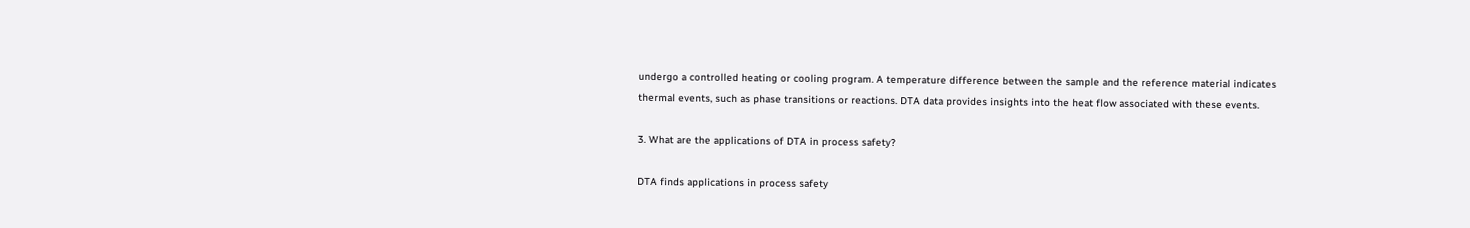undergo a controlled heating or cooling program. A temperature difference between the sample and the reference material indicates thermal events, such as phase transitions or reactions. DTA data provides insights into the heat flow associated with these events.

3. What are the applications of DTA in process safety?

DTA finds applications in process safety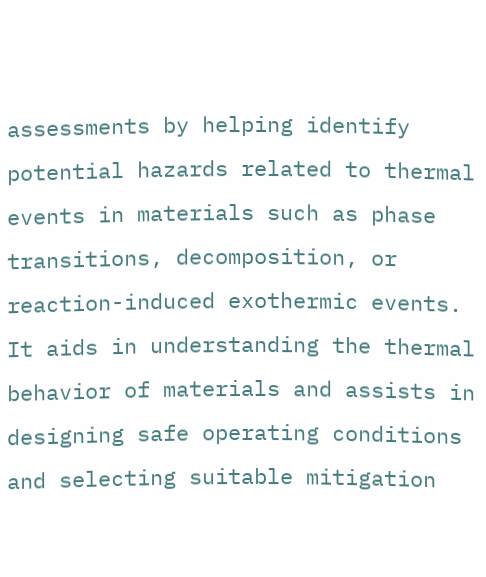assessments by helping identify potential hazards related to thermal events in materials such as phase transitions, decomposition, or reaction-induced exothermic events. It aids in understanding the thermal behavior of materials and assists in designing safe operating conditions and selecting suitable mitigation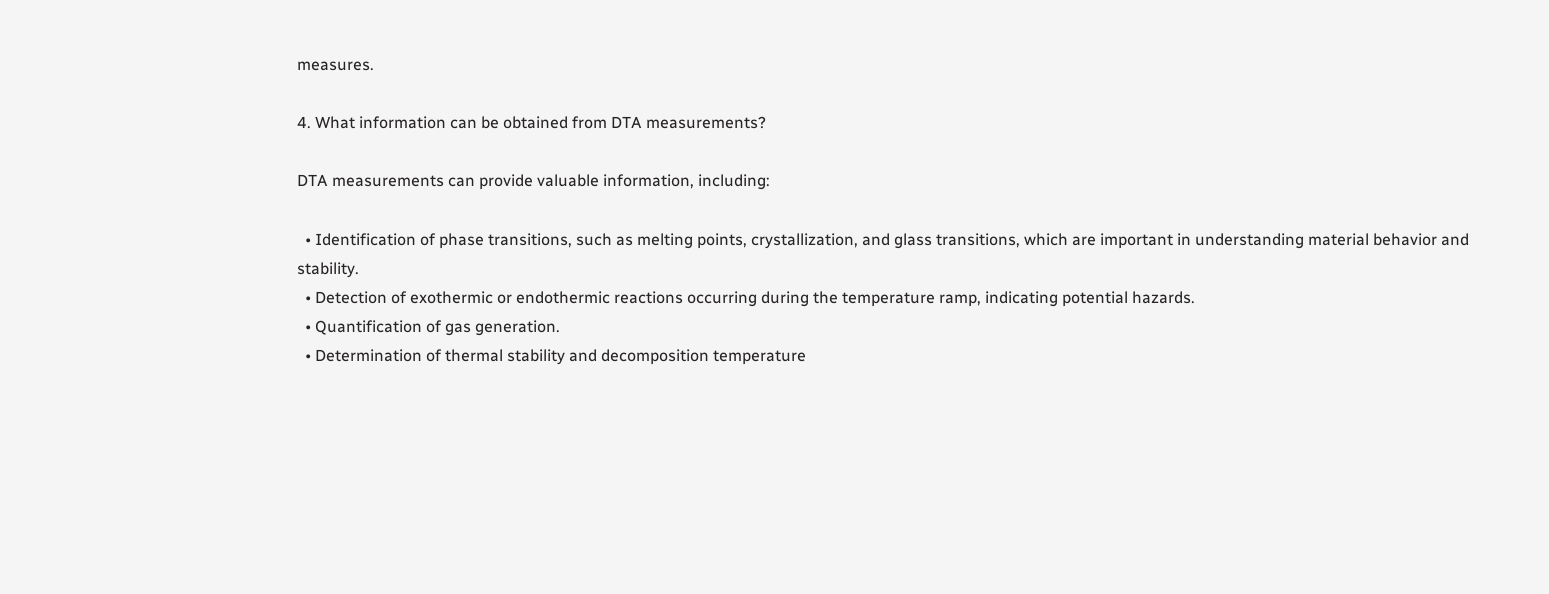measures.

4. What information can be obtained from DTA measurements?

DTA measurements can provide valuable information, including:

  • Identification of phase transitions, such as melting points, crystallization, and glass transitions, which are important in understanding material behavior and stability.
  • Detection of exothermic or endothermic reactions occurring during the temperature ramp, indicating potential hazards.
  • Quantification of gas generation.
  • Determination of thermal stability and decomposition temperature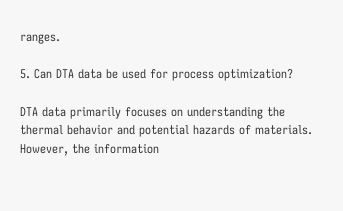ranges.

5. Can DTA data be used for process optimization?

DTA data primarily focuses on understanding the thermal behavior and potential hazards of materials. However, the information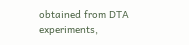obtained from DTA experiments,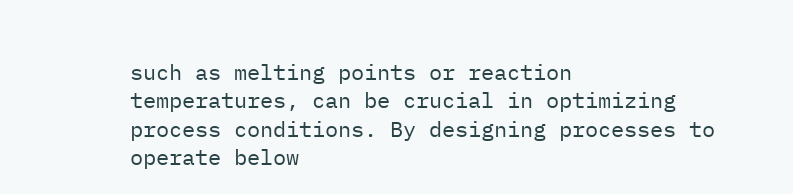such as melting points or reaction temperatures, can be crucial in optimizing process conditions. By designing processes to operate below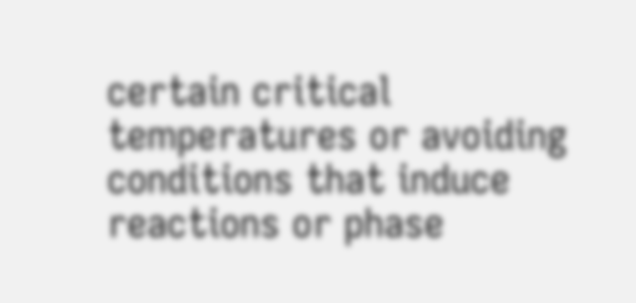certain critical temperatures or avoiding conditions that induce reactions or phase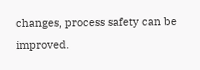changes, process safety can be improved.